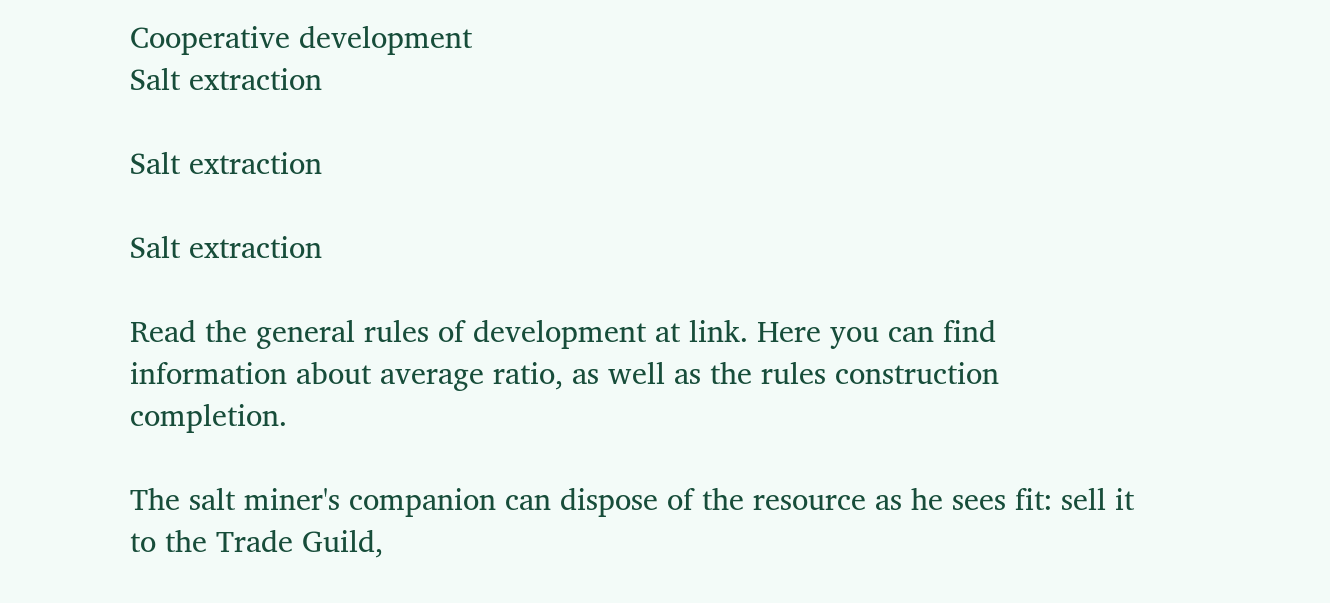Cooperative development
Salt extraction

Salt extraction

Salt extraction

Read the general rules of development at link. Here you can find information about average ratio, as well as the rules construction completion.

The salt miner's companion can dispose of the resource as he sees fit: sell it to the Trade Guild,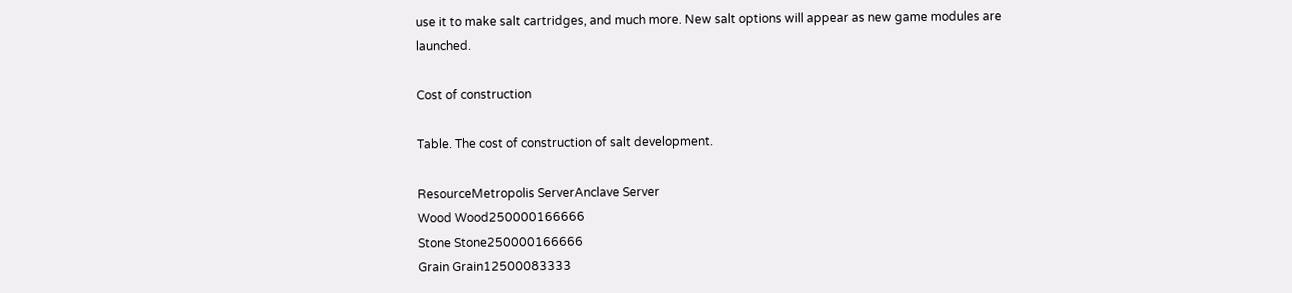use it to make salt cartridges, and much more. New salt options will appear as new game modules are launched.

Cost of construction

Table. The cost of construction of salt development.

ResourceMetropolis ServerAnclave Server
Wood Wood250000166666
Stone Stone250000166666
Grain Grain12500083333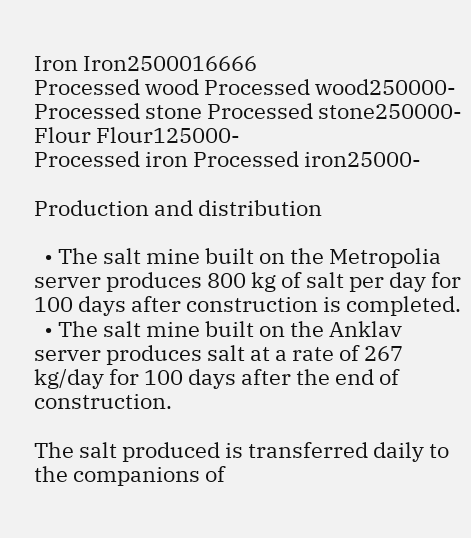Iron Iron2500016666
Processed wood Processed wood250000-
Processed stone Processed stone250000-
Flour Flour125000-
Processed iron Processed iron25000-

Production and distribution

  • The salt mine built on the Metropolia server produces 800 kg of salt per day for 100 days after construction is completed.
  • The salt mine built on the Anklav server produces salt at a rate of 267 kg/day for 100 days after the end of construction.

The salt produced is transferred daily to the companions of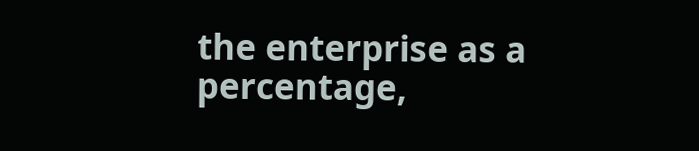the enterprise as a percentage,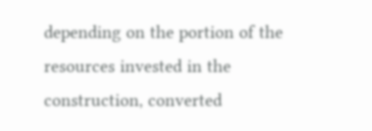depending on the portion of the resources invested in the construction, converted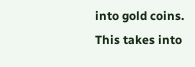into gold coins. This takes into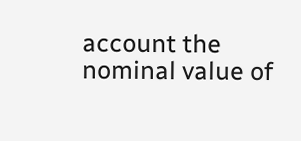account the nominal value of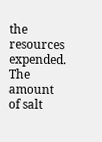the resources expended. The amount of salt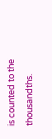is counted to the thousandths.